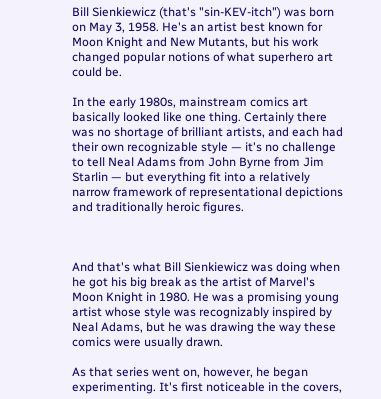Bill Sienkiewicz (that's "sin-KEV-itch") was born on May 3, 1958. He's an artist best known for Moon Knight and New Mutants, but his work changed popular notions of what superhero art could be.

In the early 1980s, mainstream comics art basically looked like one thing. Certainly there was no shortage of brilliant artists, and each had their own recognizable style — it's no challenge to tell Neal Adams from John Byrne from Jim Starlin — but everything fit into a relatively narrow framework of representational depictions and traditionally heroic figures.



And that's what Bill Sienkiewicz was doing when he got his big break as the artist of Marvel's Moon Knight in 1980. He was a promising young artist whose style was recognizably inspired by Neal Adams, but he was drawing the way these comics were usually drawn.

As that series went on, however, he began experimenting. It's first noticeable in the covers,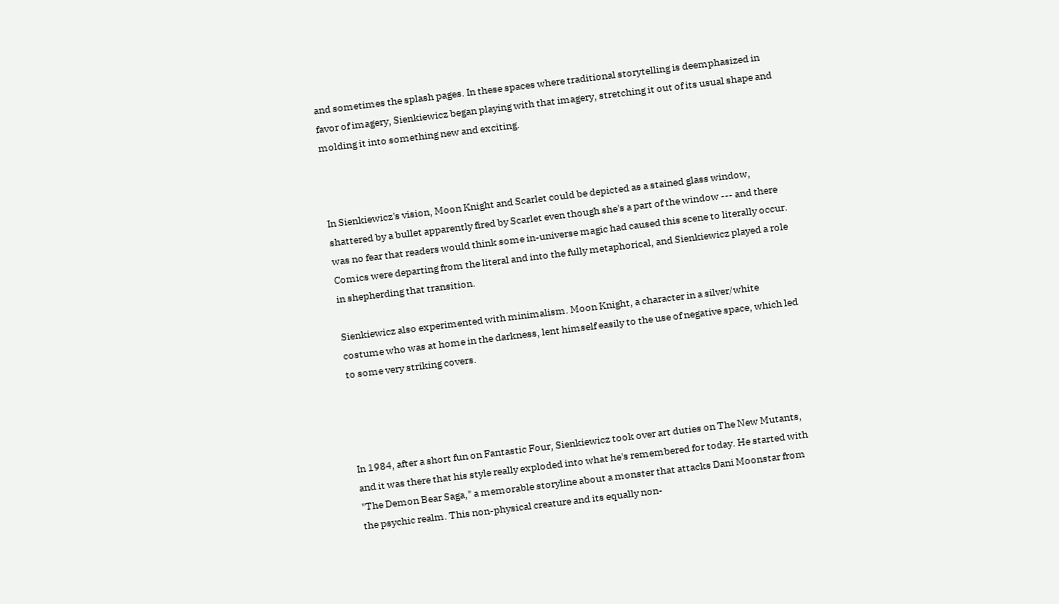and sometimes the splash pages. In these spaces where traditional storytelling is deemphasized in favor of imagery, Sienkiewicz began playing with that imagery, stretching it out of its usual shape and molding it into something new and exciting.



In Sienkiewicz's vision, Moon Knight and Scarlet could be depicted as a stained glass window, shattered by a bullet apparently fired by Scarlet even though she's a part of the window --- and there was no fear that readers would think some in-universe magic had caused this scene to literally occur. Comics were departing from the literal and into the fully metaphorical, and Sienkiewicz played a role in shepherding that transition.

Sienkiewicz also experimented with minimalism. Moon Knight, a character in a silver/white costume who was at home in the darkness, lent himself easily to the use of negative space, which led to some very striking covers.




In 1984, after a short fun on Fantastic Four, Sienkiewicz took over art duties on The New Mutants, and it was there that his style really exploded into what he's remembered for today. He started with "The Demon Bear Saga," a memorable storyline about a monster that attacks Dani Moonstar from the psychic realm. This non-physical creature and its equally non-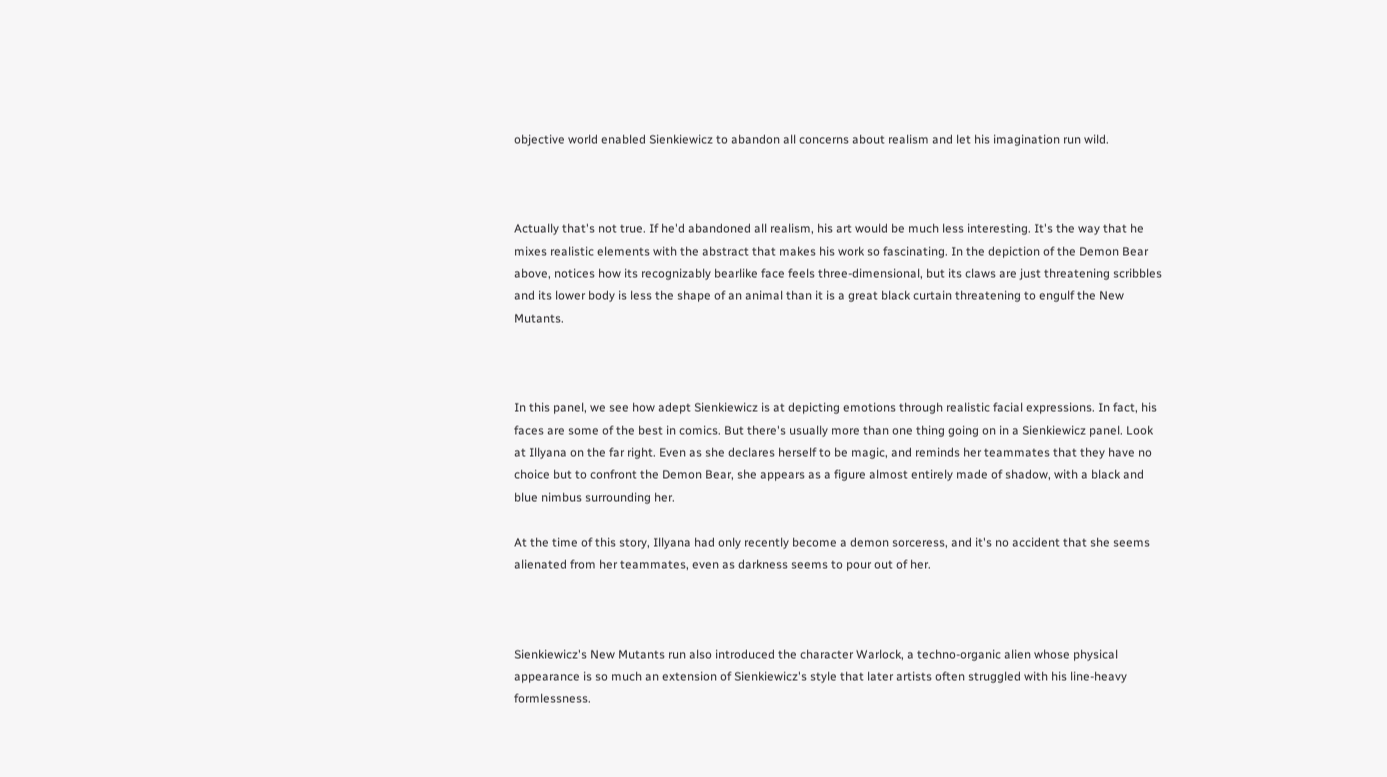objective world enabled Sienkiewicz to abandon all concerns about realism and let his imagination run wild.



Actually that's not true. If he'd abandoned all realism, his art would be much less interesting. It's the way that he mixes realistic elements with the abstract that makes his work so fascinating. In the depiction of the Demon Bear above, notices how its recognizably bearlike face feels three-dimensional, but its claws are just threatening scribbles and its lower body is less the shape of an animal than it is a great black curtain threatening to engulf the New Mutants.



In this panel, we see how adept Sienkiewicz is at depicting emotions through realistic facial expressions. In fact, his faces are some of the best in comics. But there's usually more than one thing going on in a Sienkiewicz panel. Look at Illyana on the far right. Even as she declares herself to be magic, and reminds her teammates that they have no choice but to confront the Demon Bear, she appears as a figure almost entirely made of shadow, with a black and blue nimbus surrounding her.

At the time of this story, Illyana had only recently become a demon sorceress, and it's no accident that she seems alienated from her teammates, even as darkness seems to pour out of her.



Sienkiewicz's New Mutants run also introduced the character Warlock, a techno-organic alien whose physical appearance is so much an extension of Sienkiewicz's style that later artists often struggled with his line-heavy formlessness.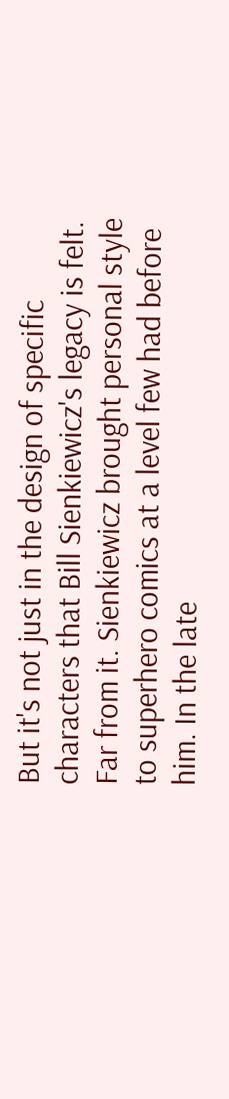But it's not just in the design of specific characters that Bill Sienkiewicz's legacy is felt. Far from it. Sienkiewicz brought personal style to superhero comics at a level few had before him. In the late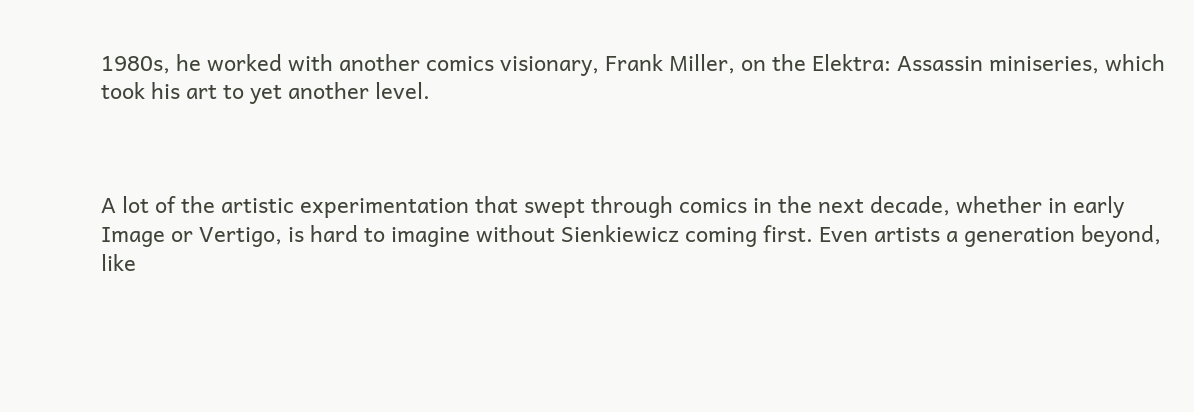1980s, he worked with another comics visionary, Frank Miller, on the Elektra: Assassin miniseries, which took his art to yet another level.



A lot of the artistic experimentation that swept through comics in the next decade, whether in early Image or Vertigo, is hard to imagine without Sienkiewicz coming first. Even artists a generation beyond, like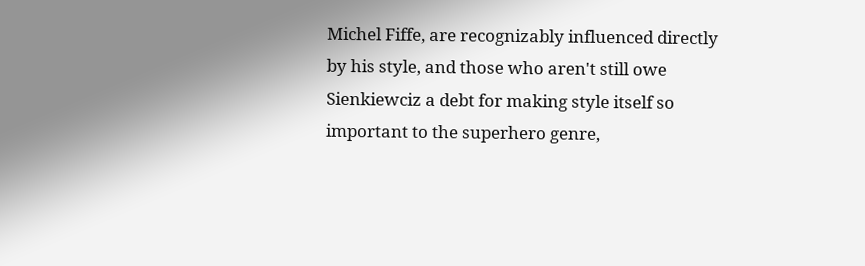Michel Fiffe, are recognizably influenced directly by his style, and those who aren't still owe Sienkiewciz a debt for making style itself so important to the superhero genre,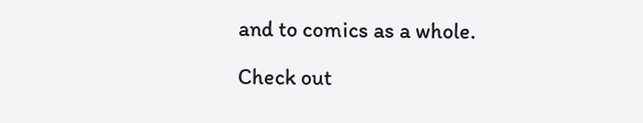and to comics as a whole.

Check out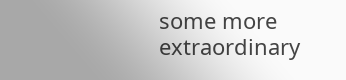some more extraordinary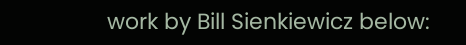work by Bill Sienkiewicz below: